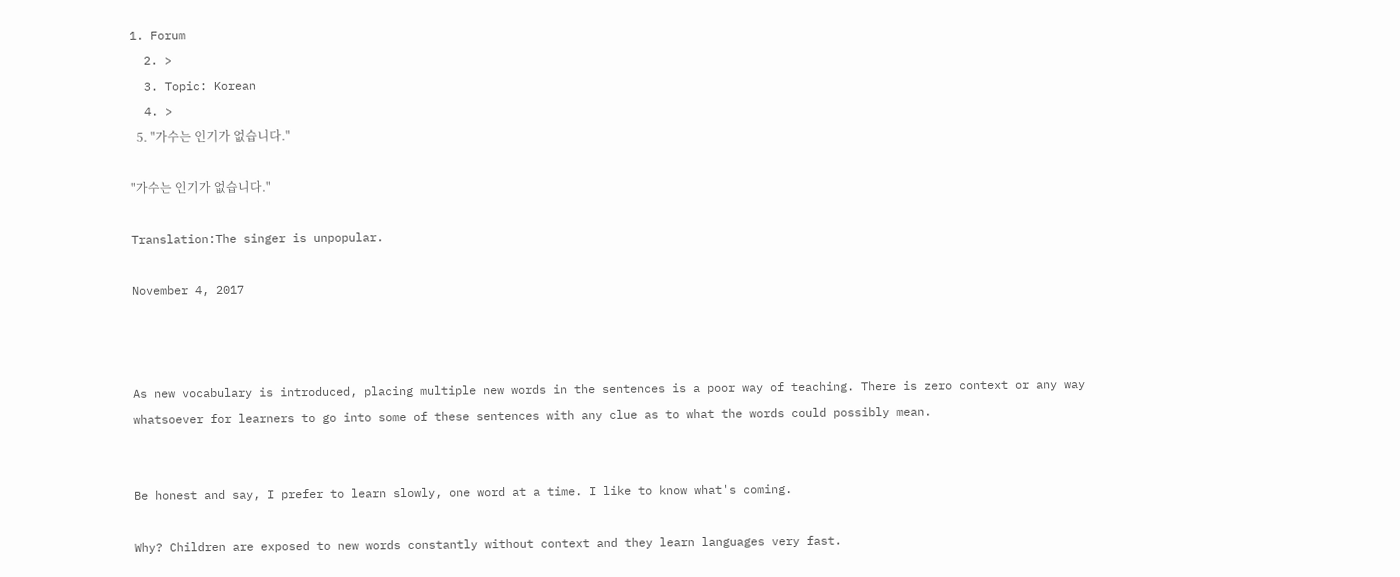1. Forum
  2. >
  3. Topic: Korean
  4. >
  5. "가수는 인기가 없습니다."

"가수는 인기가 없습니다."

Translation:The singer is unpopular.

November 4, 2017



As new vocabulary is introduced, placing multiple new words in the sentences is a poor way of teaching. There is zero context or any way whatsoever for learners to go into some of these sentences with any clue as to what the words could possibly mean.


Be honest and say, I prefer to learn slowly, one word at a time. I like to know what's coming.

Why? Children are exposed to new words constantly without context and they learn languages very fast.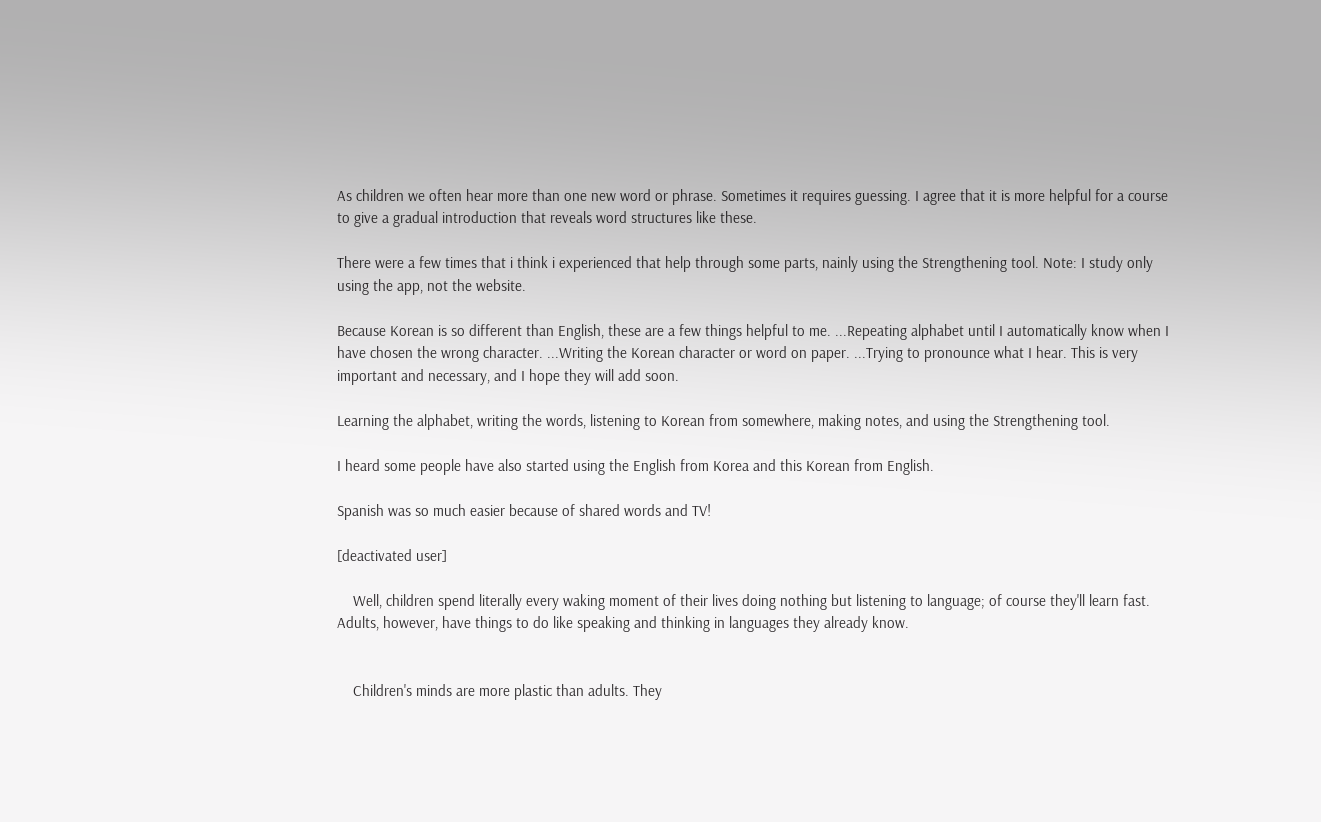As children we often hear more than one new word or phrase. Sometimes it requires guessing. I agree that it is more helpful for a course to give a gradual introduction that reveals word structures like these.

There were a few times that i think i experienced that help through some parts, nainly using the Strengthening tool. Note: I study only using the app, not the website.

Because Korean is so different than English, these are a few things helpful to me. ...Repeating alphabet until I automatically know when I have chosen the wrong character. ...Writing the Korean character or word on paper. ...Trying to pronounce what I hear. This is very important and necessary, and I hope they will add soon.

Learning the alphabet, writing the words, listening to Korean from somewhere, making notes, and using the Strengthening tool.

I heard some people have also started using the English from Korea and this Korean from English.

Spanish was so much easier because of shared words and TV!

[deactivated user]

    Well, children spend literally every waking moment of their lives doing nothing but listening to language; of course they'll learn fast. Adults, however, have things to do like speaking and thinking in languages they already know.


    Children's minds are more plastic than adults. They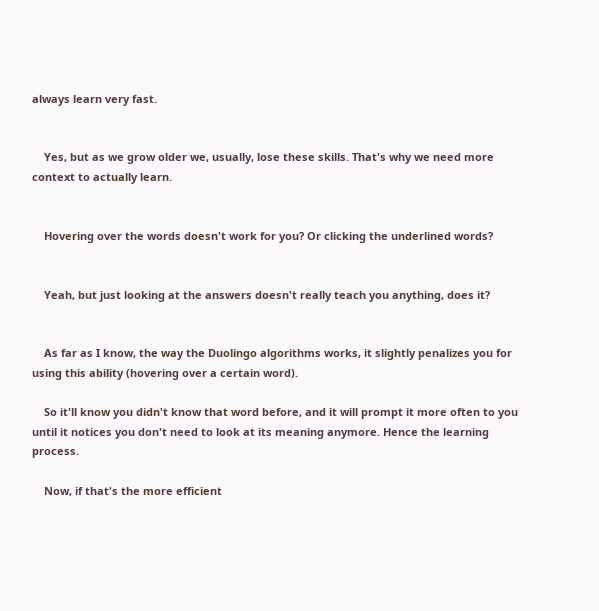always learn very fast.


    Yes, but as we grow older we, usually, lose these skills. That's why we need more context to actually learn.


    Hovering over the words doesn't work for you? Or clicking the underlined words?


    Yeah, but just looking at the answers doesn't really teach you anything, does it?


    As far as I know, the way the Duolingo algorithms works, it slightly penalizes you for using this ability (hovering over a certain word).

    So it'll know you didn't know that word before, and it will prompt it more often to you until it notices you don't need to look at its meaning anymore. Hence the learning process.

    Now, if that's the more efficient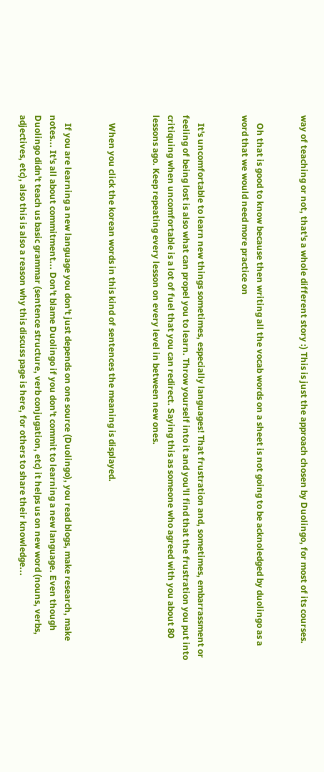way of teaching or not, that's a whole different story :) This is just the approach chosen by Duolingo, for most of its courses.


    Oh that is good to know because then writing all the vocab words on a sheet is not going to be acknoledged by duolingo as a word that we would need more practice on


    It's uncomfortable to learn new things sometimes, especially languages! That frustration and, sometimes, embarrassment or feeling of being lost is also what can propel you to learn. Throw yourself into it and you'll find that the frustration you put into critiquing when uncomfortable is a lot of fuel that you can redirect. Saying this as someone who agreed with you about 80 lessons ago. Keep repeating every lesson on every level in between new ones.


    When you click the korean words in this kind of sentences the meaning is displayed.


    If you are learning a new language you don't just depends on one source (Duolingo), you read blogs, make research, make notes... It's all about commitment... Don't blame Duolingo if you don't commit to learning a new language. Even though Duolingo didn't teach us basic grammar (sentence structure, verb conjugation, etc) it helps us on new word (nouns, verbs, adjectives, etc), also this is also a reason why this discuss page is here, for others to share their knowledge...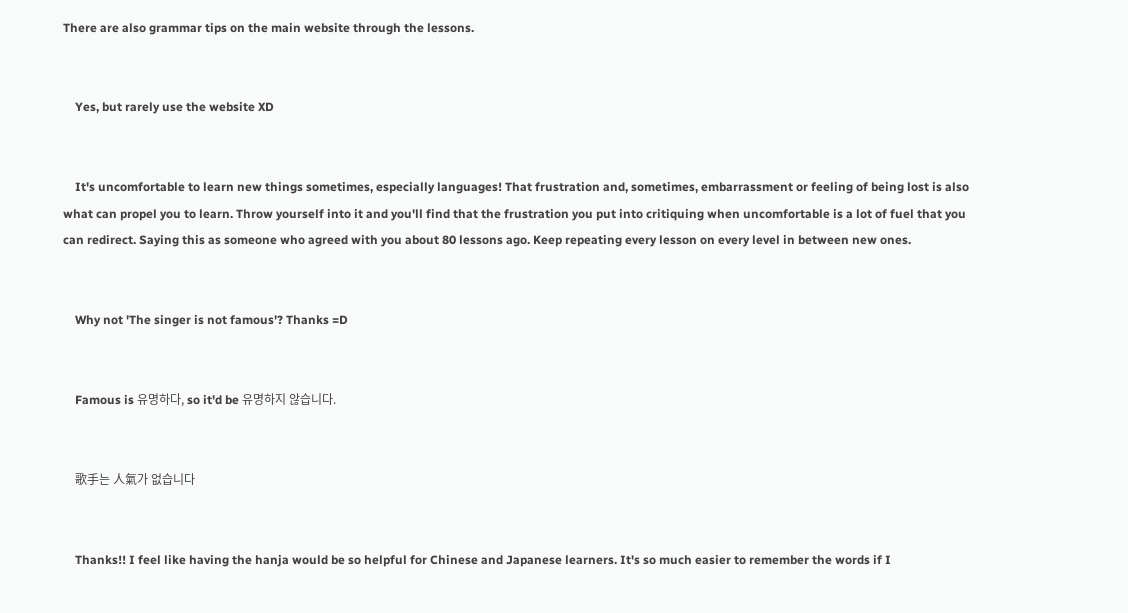There are also grammar tips on the main website through the lessons.


    Yes, but rarely use the website XD


    It's uncomfortable to learn new things sometimes, especially languages! That frustration and, sometimes, embarrassment or feeling of being lost is also what can propel you to learn. Throw yourself into it and you'll find that the frustration you put into critiquing when uncomfortable is a lot of fuel that you can redirect. Saying this as someone who agreed with you about 80 lessons ago. Keep repeating every lesson on every level in between new ones.


    Why not 'The singer is not famous'? Thanks =D


    Famous is 유명하다, so it'd be 유명하지 않습니다.


    歌手는 人氣가 없습니다


    Thanks!! I feel like having the hanja would be so helpful for Chinese and Japanese learners. It's so much easier to remember the words if I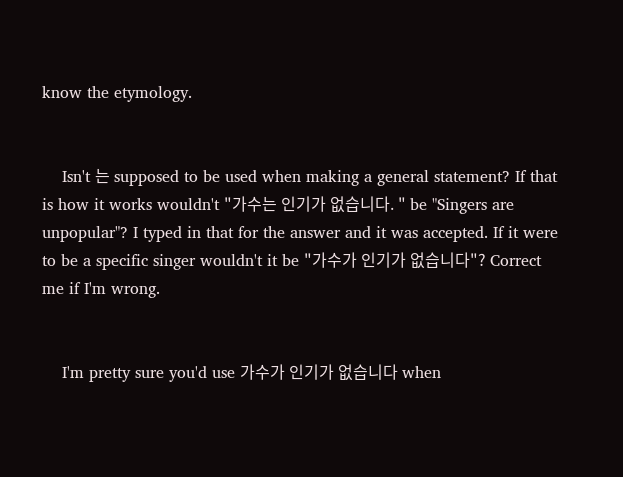know the etymology.


    Isn't 는 supposed to be used when making a general statement? If that is how it works wouldn't "가수는 인기가 없습니다. " be "Singers are unpopular"? I typed in that for the answer and it was accepted. If it were to be a specific singer wouldn't it be "가수가 인기가 없습니다"? Correct me if I'm wrong.


    I'm pretty sure you'd use 가수가 인기가 없습니다 when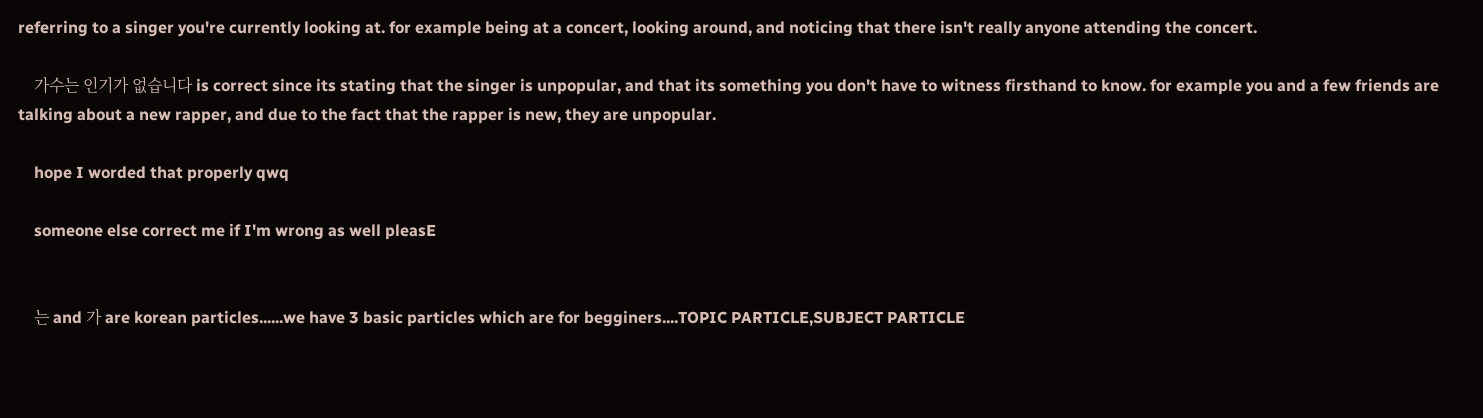referring to a singer you're currently looking at. for example being at a concert, looking around, and noticing that there isn't really anyone attending the concert.

    가수는 인기가 없습니다 is correct since its stating that the singer is unpopular, and that its something you don't have to witness firsthand to know. for example you and a few friends are talking about a new rapper, and due to the fact that the rapper is new, they are unpopular.

    hope I worded that properly qwq

    someone else correct me if I'm wrong as well pleasE


    는 and 가 are korean particles......we have 3 basic particles which are for begginers....TOPIC PARTICLE,SUBJECT PARTICLE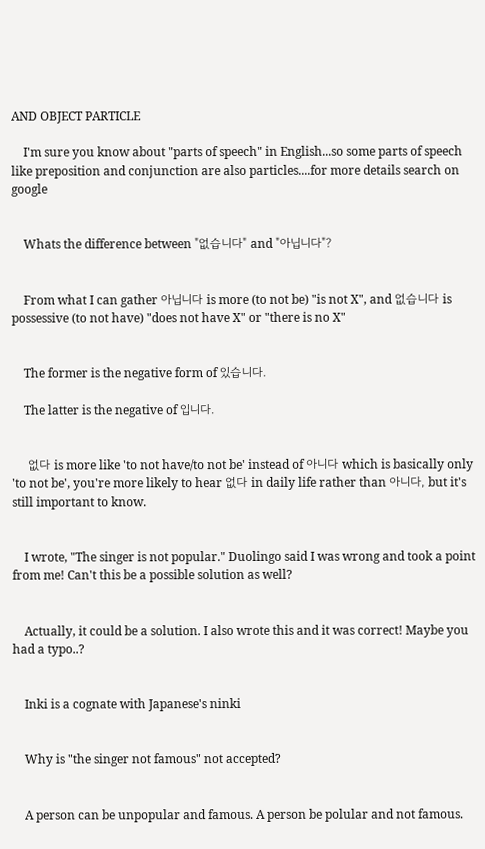AND OBJECT PARTICLE

    I'm sure you know about "parts of speech" in English...so some parts of speech like preposition and conjunction are also particles....for more details search on google


    Whats the difference between "없습니다" and "아닙니다"?


    From what I can gather 아닙니다 is more (to not be) "is not X", and 없습니다 is possessive (to not have) "does not have X" or "there is no X"


    The former is the negative form of 있습니다.

    The latter is the negative of 입니다.


    없다 is more like 'to not have/to not be' instead of 아니다 which is basically only 'to not be', you're more likely to hear 없다 in daily life rather than 아니다, but it's still important to know.


    I wrote, "The singer is not popular." Duolingo said I was wrong and took a point from me! Can't this be a possible solution as well?


    Actually, it could be a solution. I also wrote this and it was correct! Maybe you had a typo..?


    Inki is a cognate with Japanese's ninki


    Why is "the singer not famous" not accepted?


    A person can be unpopular and famous. A person be polular and not famous.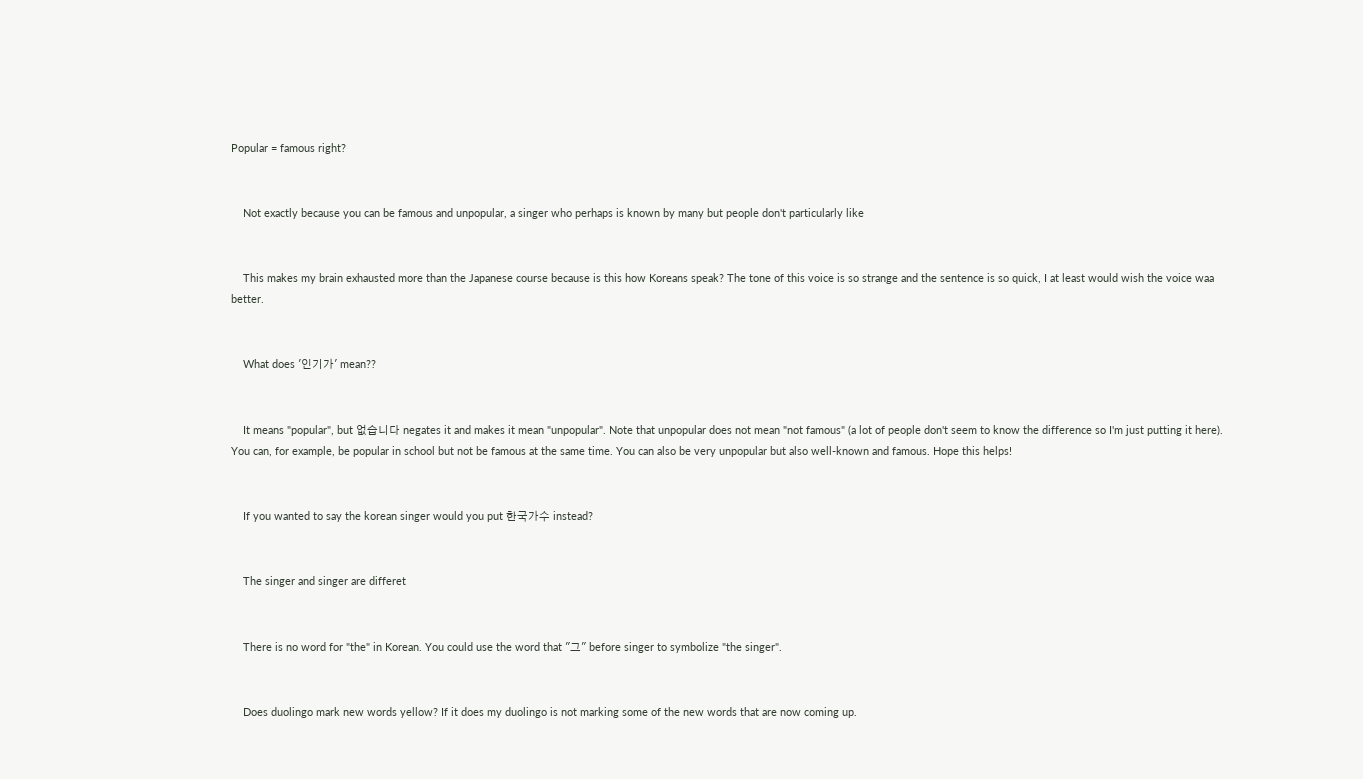Popular = famous right?


    Not exactly because you can be famous and unpopular, a singer who perhaps is known by many but people don't particularly like


    This makes my brain exhausted more than the Japanese course because is this how Koreans speak? The tone of this voice is so strange and the sentence is so quick, I at least would wish the voice waa better.


    What does '인기가' mean??


    It means "popular", but 없습니다 negates it and makes it mean "unpopular". Note that unpopular does not mean "not famous" (a lot of people don't seem to know the difference so I'm just putting it here). You can, for example, be popular in school but not be famous at the same time. You can also be very unpopular but also well-known and famous. Hope this helps!


    If you wanted to say the korean singer would you put 한국가수 instead?


    The singer and singer are differet


    There is no word for "the" in Korean. You could use the word that "그" before singer to symbolize "the singer".


    Does duolingo mark new words yellow? If it does my duolingo is not marking some of the new words that are now coming up.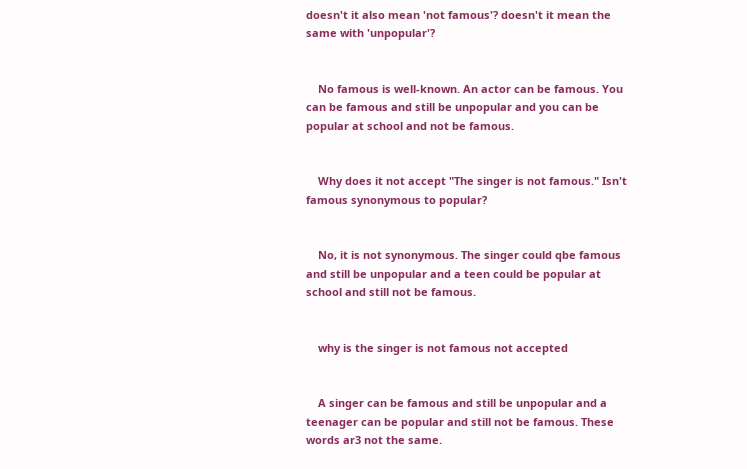doesn't it also mean 'not famous'? doesn't it mean the same with 'unpopular'?


    No famous is well-known. An actor can be famous. You can be famous and still be unpopular and you can be popular at school and not be famous.


    Why does it not accept "The singer is not famous." Isn't famous synonymous to popular?


    No, it is not synonymous. The singer could qbe famous and still be unpopular and a teen could be popular at school and still not be famous.


    why is the singer is not famous not accepted


    A singer can be famous and still be unpopular and a teenager can be popular and still not be famous. These words ar3 not the same.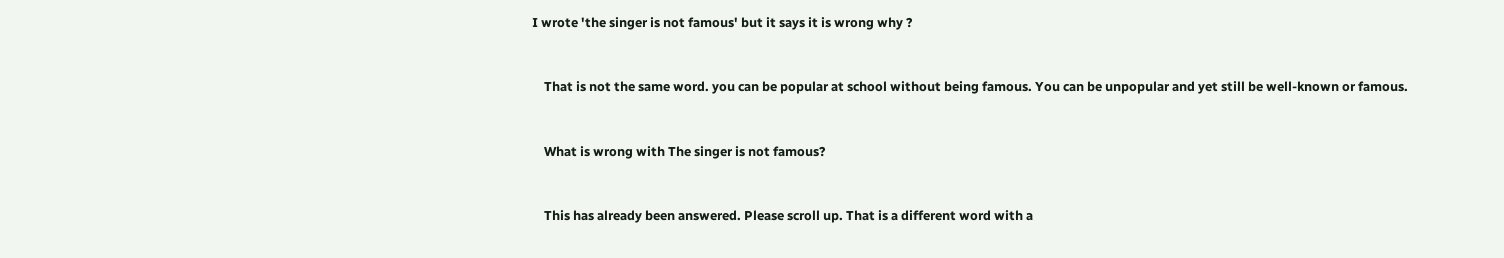I wrote 'the singer is not famous' but it says it is wrong why ?


    That is not the same word. you can be popular at school without being famous. You can be unpopular and yet still be well-known or famous.


    What is wrong with The singer is not famous?


    This has already been answered. Please scroll up. That is a different word with a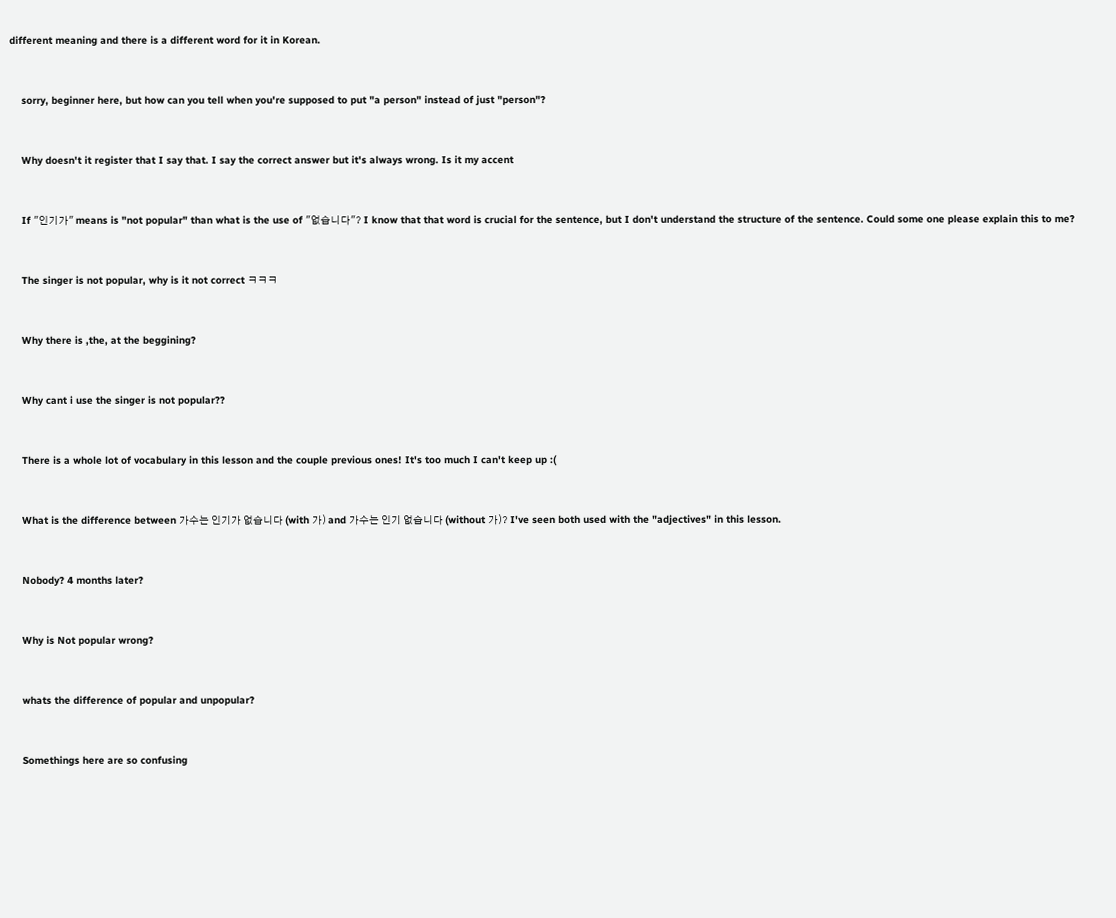different meaning and there is a different word for it in Korean.


    sorry, beginner here, but how can you tell when you're supposed to put "a person" instead of just "person"?


    Why doesn't it register that I say that. I say the correct answer but it's always wrong. Is it my accent


    If "인기가" means is "not popular" than what is the use of "없습니다"? I know that that word is crucial for the sentence, but I don't understand the structure of the sentence. Could some one please explain this to me?


    The singer is not popular, why is it not correct ㅋㅋㅋ


    Why there is ,the, at the beggining?


    Why cant i use the singer is not popular??


    There is a whole lot of vocabulary in this lesson and the couple previous ones! It's too much I can't keep up :(


    What is the difference between 가수는 인기가 없습니다 (with 가) and 가수는 인기 없습니다 (without 가)? I've seen both used with the "adjectives" in this lesson.


    Nobody? 4 months later?


    Why is Not popular wrong?


    whats the difference of popular and unpopular?


    Somethings here are so confusing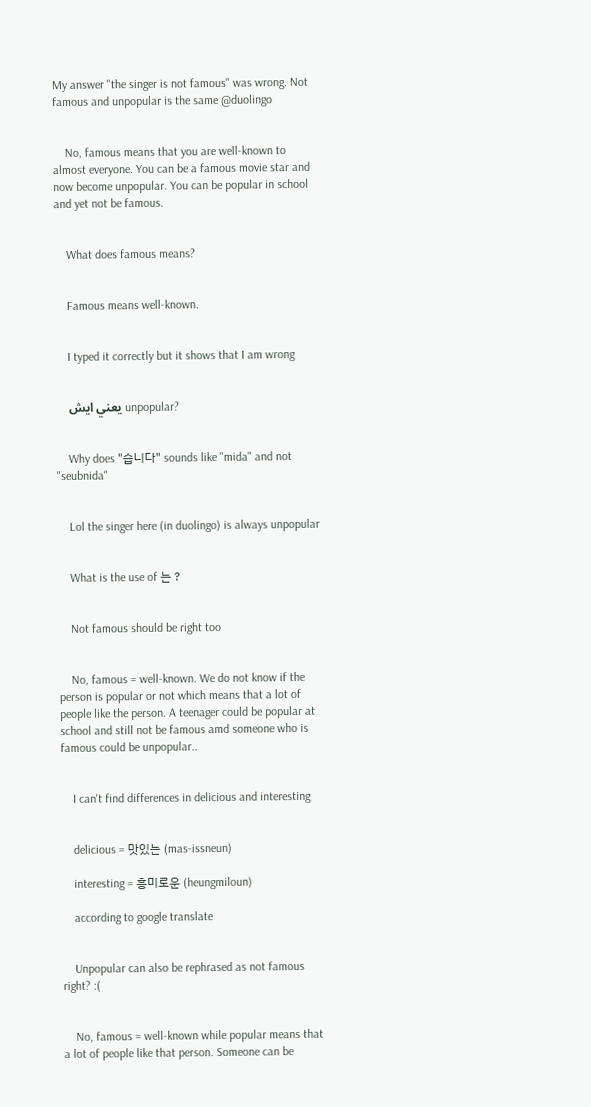My answer "the singer is not famous" was wrong. Not famous and unpopular is the same @duolingo


    No, famous means that you are well-known to almost everyone. You can be a famous movie star and now become unpopular. You can be popular in school and yet not be famous.


    What does famous means?


    Famous means well-known.


    I typed it correctly but it shows that I am wrong


    يعني ايش unpopular?


    Why does "습니다" sounds like "mida" and not "seubnida"


    Lol the singer here (in duolingo) is always unpopular


    What is the use of 는 ?


    Not famous should be right too


    No, famous = well-known. We do not know if the person is popular or not which means that a lot of people like the person. A teenager could be popular at school and still not be famous amd someone who is famous could be unpopular..


    I can't find differences in delicious and interesting


    delicious = 맛있는 (mas-issneun)

    interesting = 흥미로운 (heungmiloun)

    according to google translate


    Unpopular can also be rephrased as not famous right? :(


    No, famous = well-known while popular means that a lot of people like that person. Someone can be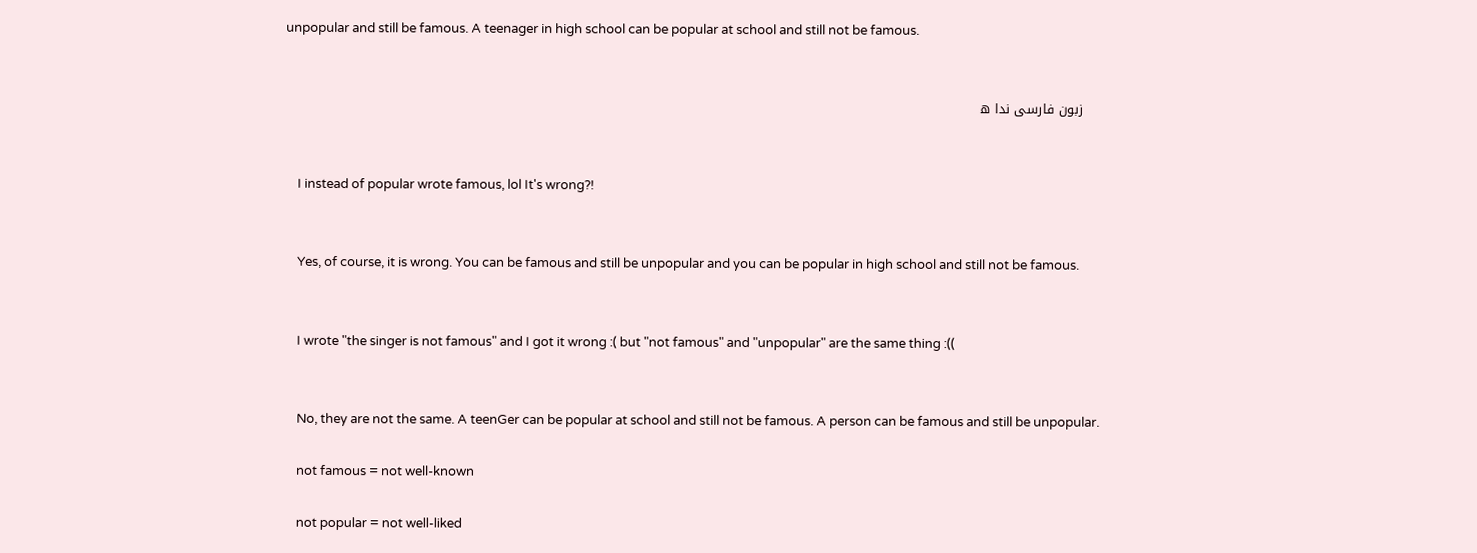unpopular and still be famous. A teenager in high school can be popular at school and still not be famous.


    زبون فارسی ندا ه


    I instead of popular wrote famous, lol It's wrong?!


    Yes, of course, it is wrong. You can be famous and still be unpopular and you can be popular in high school and still not be famous.


    I wrote "the singer is not famous" and I got it wrong :( but "not famous" and "unpopular" are the same thing :((


    No, they are not the same. A teenGer can be popular at school and still not be famous. A person can be famous and still be unpopular.

    not famous = not well-known

    not popular = not well-liked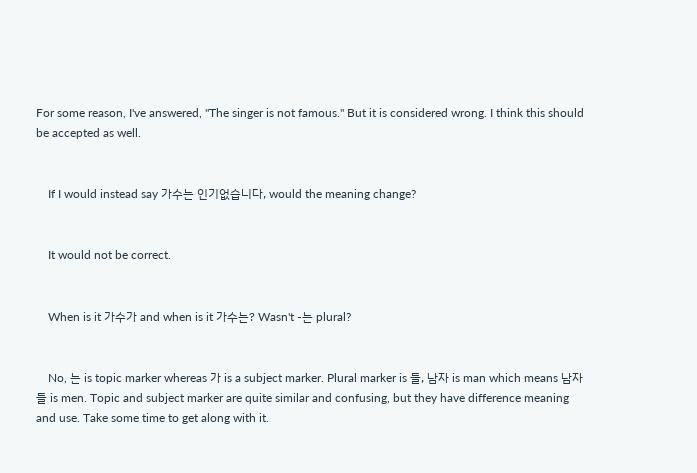For some reason, I've answered, "The singer is not famous." But it is considered wrong. I think this should be accepted as well.


    If I would instead say 가수는 인기없습니다, would the meaning change?


    It would not be correct.


    When is it 가수가 and when is it 가수는? Wasn't -는 plural?


    No, 는 is topic marker whereas 가 is a subject marker. Plural marker is 들, 남자 is man which means 남자들 is men. Topic and subject marker are quite similar and confusing, but they have difference meaning and use. Take some time to get along with it.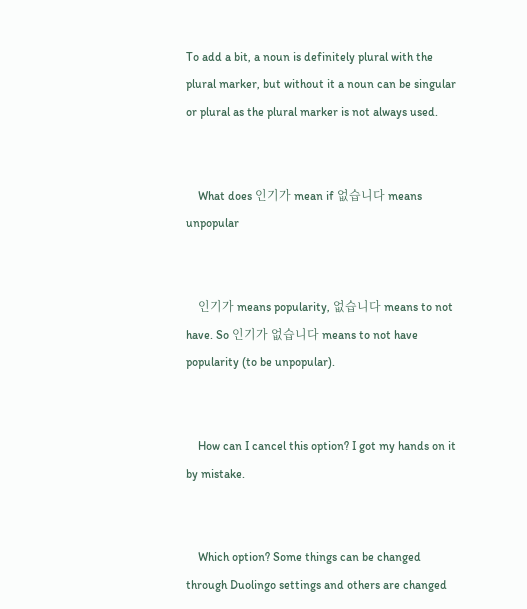To add a bit, a noun is definitely plural with the plural marker, but without it a noun can be singular or plural as the plural marker is not always used.


    What does 인기가 mean if 없습니다 means unpopular


    인기가 means popularity, 없습니다 means to not have. So 인기가 없습니다 means to not have popularity (to be unpopular).


    How can I cancel this option? I got my hands on it by mistake.


    Which option? Some things can be changed through Duolingo settings and others are changed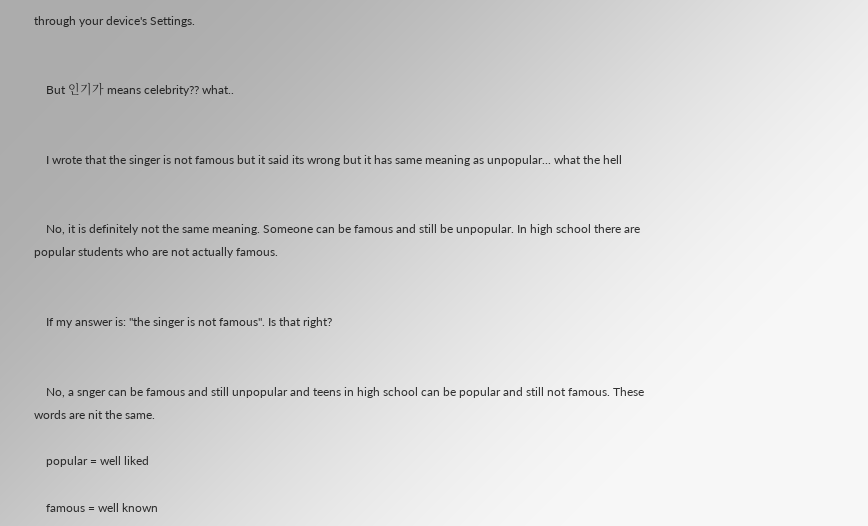through your device's Settings.


    But 인기가 means celebrity?? what..


    I wrote that the singer is not famous but it said its wrong but it has same meaning as unpopular... what the hell


    No, it is definitely not the same meaning. Someone can be famous and still be unpopular. In high school there are popular students who are not actually famous.


    If my answer is: "the singer is not famous". Is that right?


    No, a snger can be famous and still unpopular and teens in high school can be popular and still not famous. These words are nit the same.

    popular = well liked

    famous = well known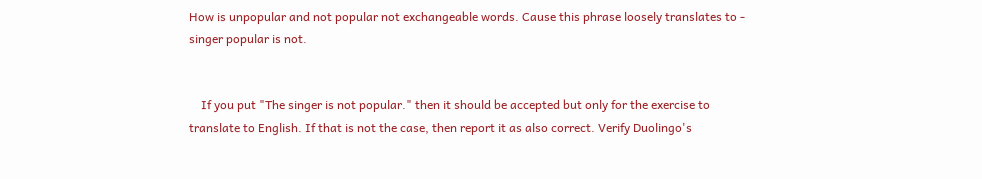How is unpopular and not popular not exchangeable words. Cause this phrase loosely translates to - singer popular is not.


    If you put "The singer is not popular." then it should be accepted but only for the exercise to translate to English. If that is not the case, then report it as also correct. Verify Duolingo's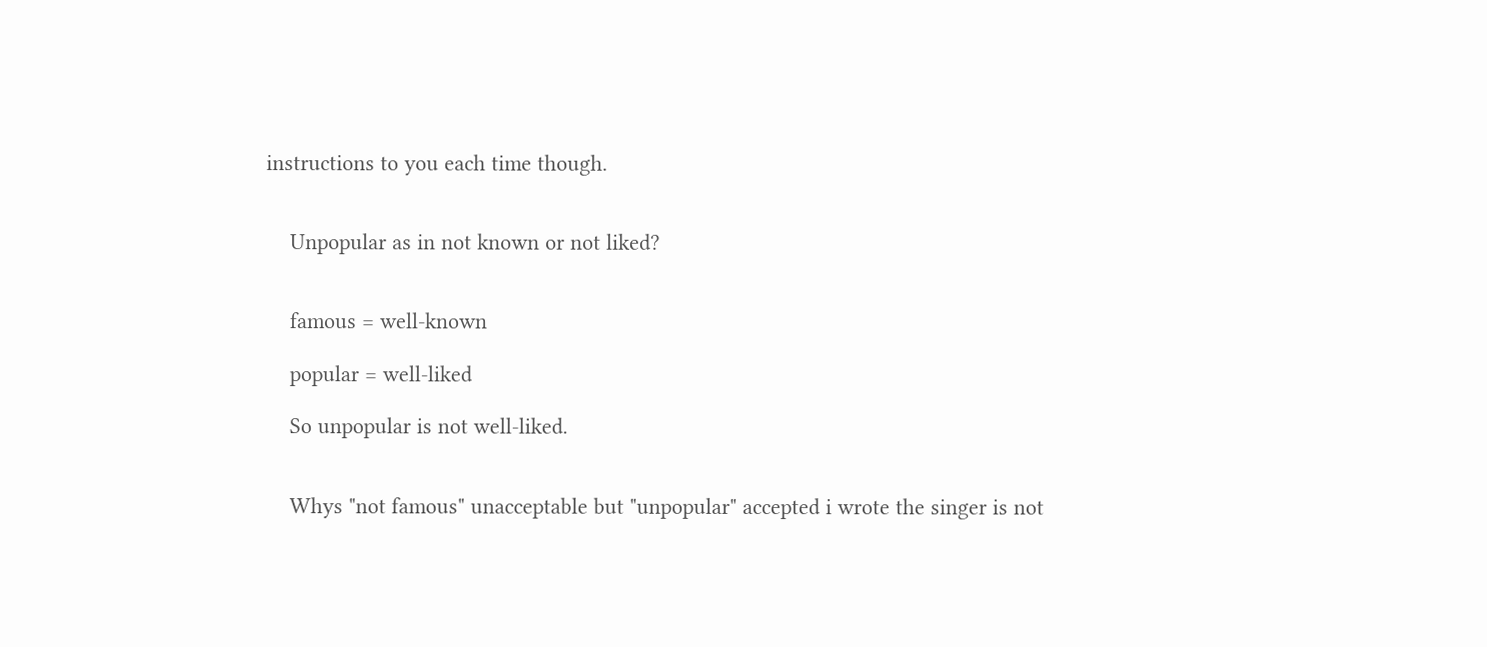instructions to you each time though.


    Unpopular as in not known or not liked?


    famous = well-known

    popular = well-liked

    So unpopular is not well-liked.


    Whys "not famous" unacceptable but "unpopular" accepted i wrote the singer is not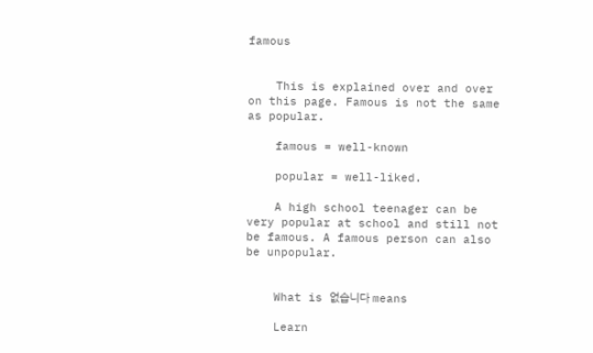famous


    This is explained over and over on this page. Famous is not the same as popular.

    famous = well-known

    popular = well-liked.

    A high school teenager can be very popular at school and still not be famous. A famous person can also be unpopular.


    What is 없습니다 means

    Learn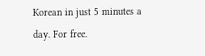Korean in just 5 minutes a day. For free.